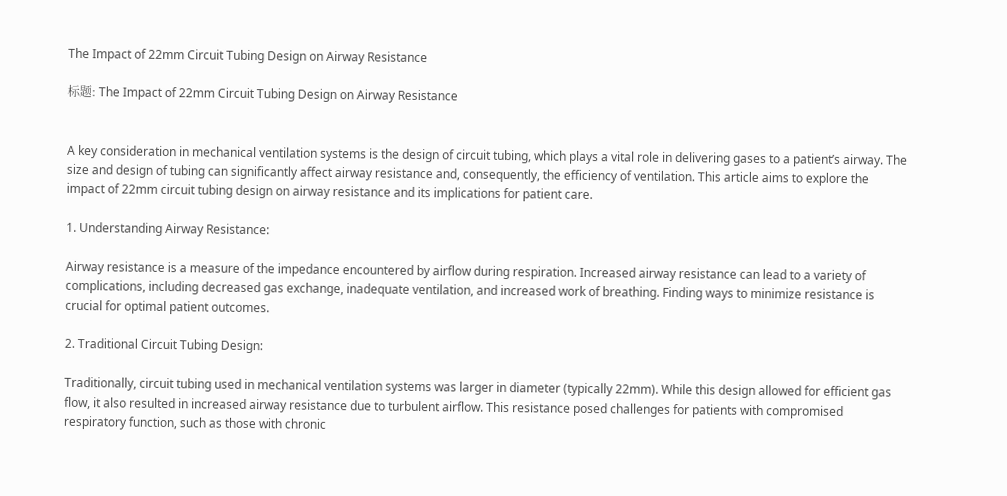The Impact of 22mm Circuit Tubing Design on Airway Resistance

标题: The Impact of 22mm Circuit Tubing Design on Airway Resistance


A key consideration in mechanical ventilation systems is the design of circuit tubing, which plays a vital role in delivering gases to a patient’s airway. The size and design of tubing can significantly affect airway resistance and, consequently, the efficiency of ventilation. This article aims to explore the impact of 22mm circuit tubing design on airway resistance and its implications for patient care.

1. Understanding Airway Resistance:

Airway resistance is a measure of the impedance encountered by airflow during respiration. Increased airway resistance can lead to a variety of complications, including decreased gas exchange, inadequate ventilation, and increased work of breathing. Finding ways to minimize resistance is crucial for optimal patient outcomes.

2. Traditional Circuit Tubing Design:

Traditionally, circuit tubing used in mechanical ventilation systems was larger in diameter (typically 22mm). While this design allowed for efficient gas flow, it also resulted in increased airway resistance due to turbulent airflow. This resistance posed challenges for patients with compromised respiratory function, such as those with chronic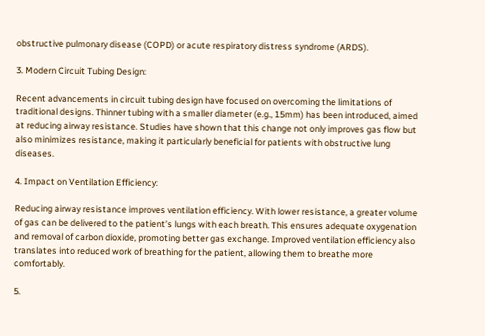obstructive pulmonary disease (COPD) or acute respiratory distress syndrome (ARDS).

3. Modern Circuit Tubing Design:

Recent advancements in circuit tubing design have focused on overcoming the limitations of traditional designs. Thinner tubing with a smaller diameter (e.g., 15mm) has been introduced, aimed at reducing airway resistance. Studies have shown that this change not only improves gas flow but also minimizes resistance, making it particularly beneficial for patients with obstructive lung diseases.

4. Impact on Ventilation Efficiency:

Reducing airway resistance improves ventilation efficiency. With lower resistance, a greater volume of gas can be delivered to the patient’s lungs with each breath. This ensures adequate oxygenation and removal of carbon dioxide, promoting better gas exchange. Improved ventilation efficiency also translates into reduced work of breathing for the patient, allowing them to breathe more comfortably.

5.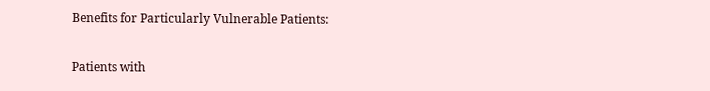Benefits for Particularly Vulnerable Patients:

Patients with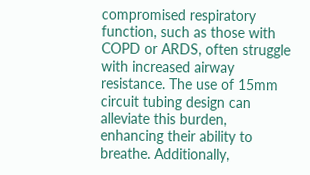compromised respiratory function, such as those with COPD or ARDS, often struggle with increased airway resistance. The use of 15mm circuit tubing design can alleviate this burden, enhancing their ability to breathe. Additionally,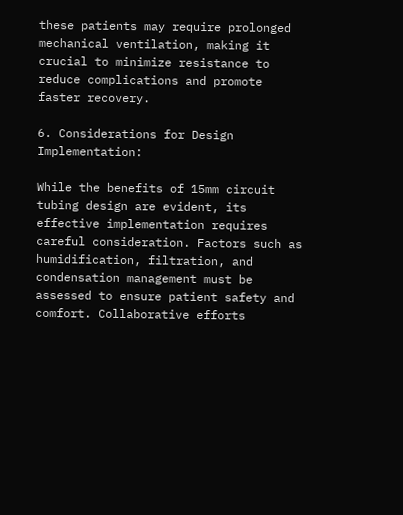these patients may require prolonged mechanical ventilation, making it crucial to minimize resistance to reduce complications and promote faster recovery.

6. Considerations for Design Implementation:

While the benefits of 15mm circuit tubing design are evident, its effective implementation requires careful consideration. Factors such as humidification, filtration, and condensation management must be assessed to ensure patient safety and comfort. Collaborative efforts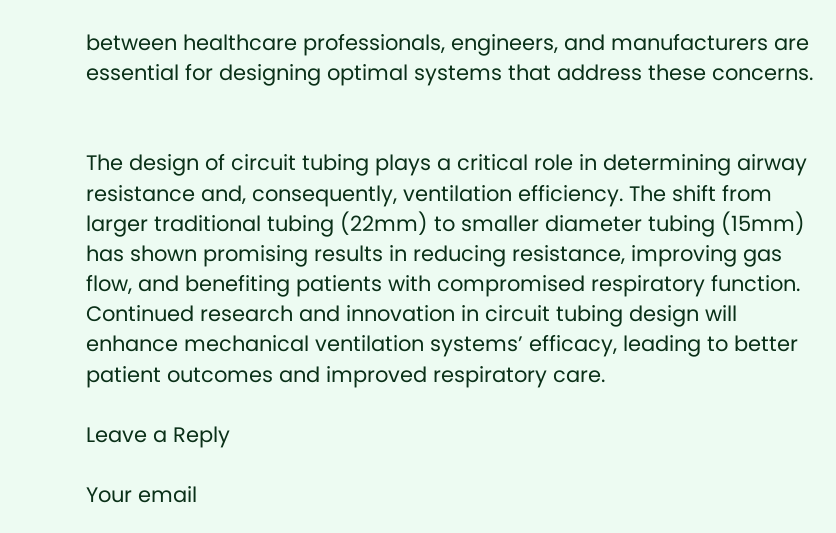between healthcare professionals, engineers, and manufacturers are essential for designing optimal systems that address these concerns.


The design of circuit tubing plays a critical role in determining airway resistance and, consequently, ventilation efficiency. The shift from larger traditional tubing (22mm) to smaller diameter tubing (15mm) has shown promising results in reducing resistance, improving gas flow, and benefiting patients with compromised respiratory function. Continued research and innovation in circuit tubing design will enhance mechanical ventilation systems’ efficacy, leading to better patient outcomes and improved respiratory care.

Leave a Reply

Your email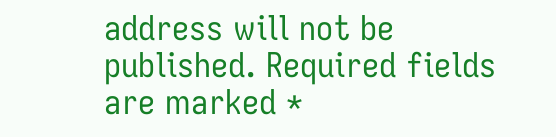address will not be published. Required fields are marked *